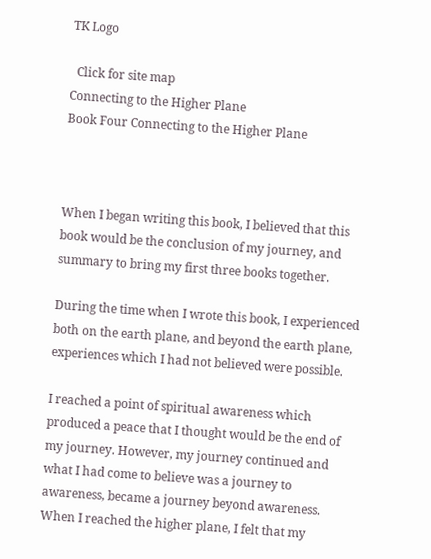TK Logo

  Click for site map
Connecting to the Higher Plane
Book Four Connecting to the Higher Plane



When I began writing this book, I believed that this book would be the conclusion of my journey, and summary to bring my first three books together.

During the time when I wrote this book, I experienced both on the earth plane, and beyond the earth plane, experiences which I had not believed were possible.

I reached a point of spiritual awareness which produced a peace that I thought would be the end of my journey. However, my journey continued and what I had come to believe was a journey to awareness, became a journey beyond awareness. When I reached the higher plane, I felt that my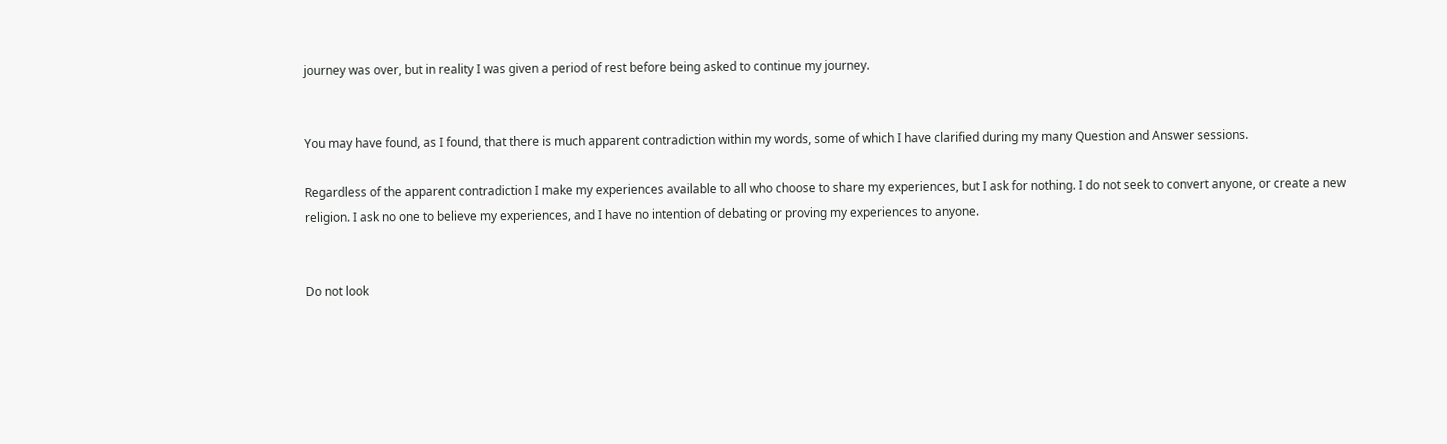journey was over, but in reality I was given a period of rest before being asked to continue my journey.


You may have found, as I found, that there is much apparent contradiction within my words, some of which I have clarified during my many Question and Answer sessions.

Regardless of the apparent contradiction I make my experiences available to all who choose to share my experiences, but I ask for nothing. I do not seek to convert anyone, or create a new religion. I ask no one to believe my experiences, and I have no intention of debating or proving my experiences to anyone.


Do not look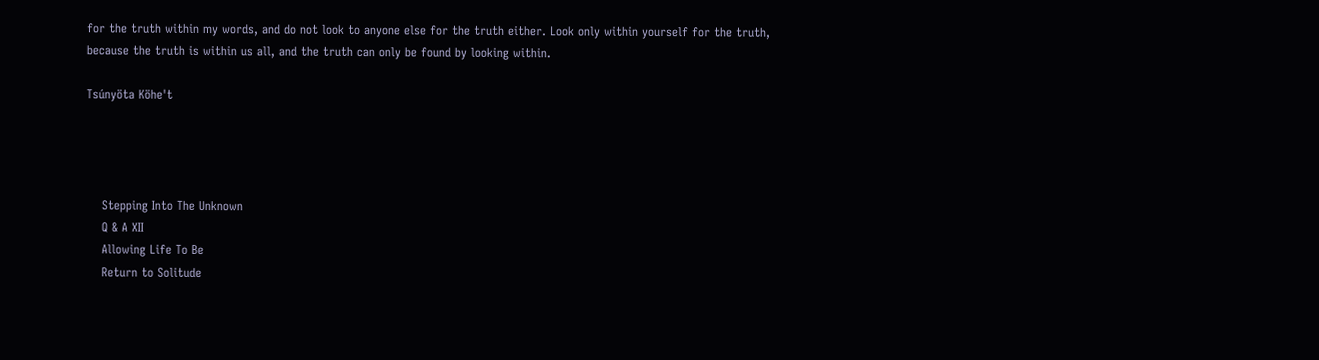for the truth within my words, and do not look to anyone else for the truth either. Look only within yourself for the truth, because the truth is within us all, and the truth can only be found by looking within.

Tsúnyöta Köhe't




    Stepping Into The Unknown
    Q & A XII
    Allowing Life To Be
    Return to Solitude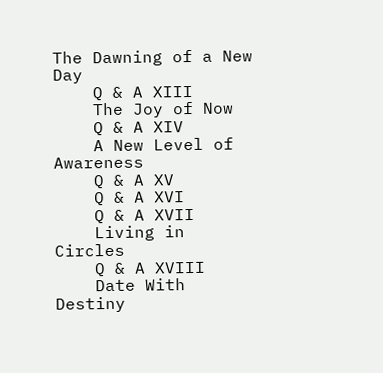The Dawning of a New Day
    Q & A XIII
    The Joy of Now
    Q & A XIV
    A New Level of Awareness
    Q & A XV
    Q & A XVI
    Q & A XVII
    Living in Circles
    Q & A XVIII
    Date With Destiny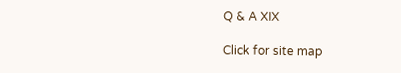Q & A XIX

Click for site map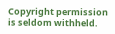Copyright permission is seldom withheld.